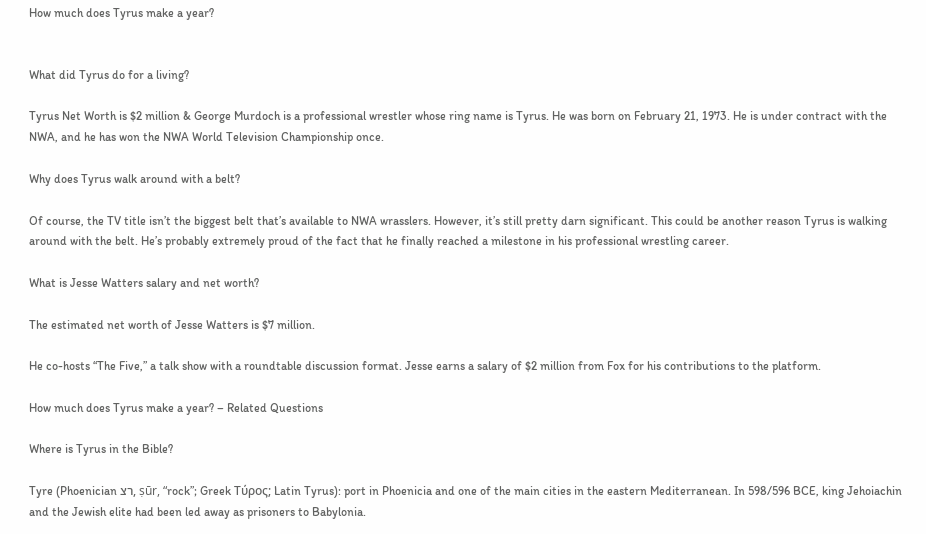How much does Tyrus make a year?


What did Tyrus do for a living?

Tyrus Net Worth is $2 million & George Murdoch is a professional wrestler whose ring name is Tyrus. He was born on February 21, 1973. He is under contract with the NWA, and he has won the NWA World Television Championship once.

Why does Tyrus walk around with a belt?

Of course, the TV title isn’t the biggest belt that’s available to NWA wrasslers. However, it’s still pretty darn significant. This could be another reason Tyrus is walking around with the belt. He’s probably extremely proud of the fact that he finally reached a milestone in his professional wrestling career.

What is Jesse Watters salary and net worth?

The estimated net worth of Jesse Watters is $7 million.

He co-hosts “The Five,” a talk show with a roundtable discussion format. Jesse earns a salary of $2 million from Fox for his contributions to the platform.

How much does Tyrus make a year? – Related Questions

Where is Tyrus in the Bible?

Tyre (Phoenician רצ, ṣūr, “rock”; Greek Τύρος; Latin Tyrus): port in Phoenicia and one of the main cities in the eastern Mediterranean. In 598/596 BCE, king Jehoiachin and the Jewish elite had been led away as prisoners to Babylonia.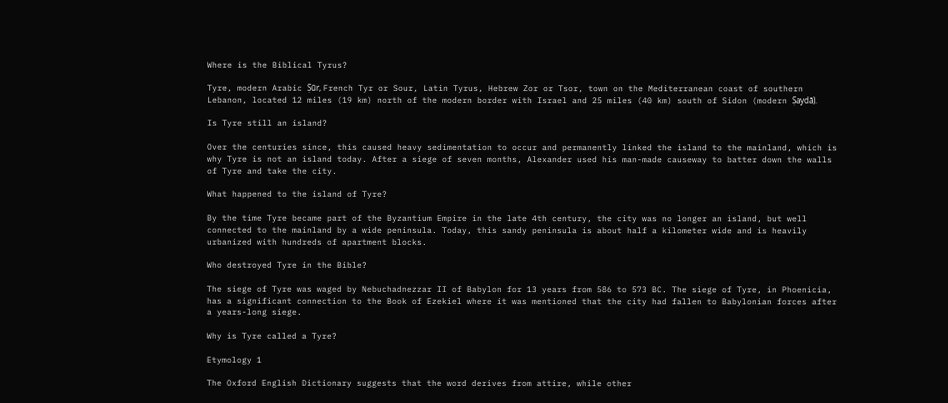Where is the Biblical Tyrus?

Tyre, modern Arabic Ṣūr, French Tyr or Sour, Latin Tyrus, Hebrew Zor or Tsor, town on the Mediterranean coast of southern Lebanon, located 12 miles (19 km) north of the modern border with Israel and 25 miles (40 km) south of Sidon (modern Ṣaydā).

Is Tyre still an island?

Over the centuries since, this caused heavy sedimentation to occur and permanently linked the island to the mainland, which is why Tyre is not an island today. After a siege of seven months, Alexander used his man-made causeway to batter down the walls of Tyre and take the city.

What happened to the island of Tyre?

By the time Tyre became part of the Byzantium Empire in the late 4th century, the city was no longer an island, but well connected to the mainland by a wide peninsula. Today, this sandy peninsula is about half a kilometer wide and is heavily urbanized with hundreds of apartment blocks.

Who destroyed Tyre in the Bible?

The siege of Tyre was waged by Nebuchadnezzar II of Babylon for 13 years from 586 to 573 BC. The siege of Tyre, in Phoenicia, has a significant connection to the Book of Ezekiel where it was mentioned that the city had fallen to Babylonian forces after a years-long siege.

Why is Tyre called a Tyre?

Etymology 1

The Oxford English Dictionary suggests that the word derives from attire, while other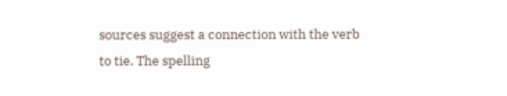sources suggest a connection with the verb to tie. The spelling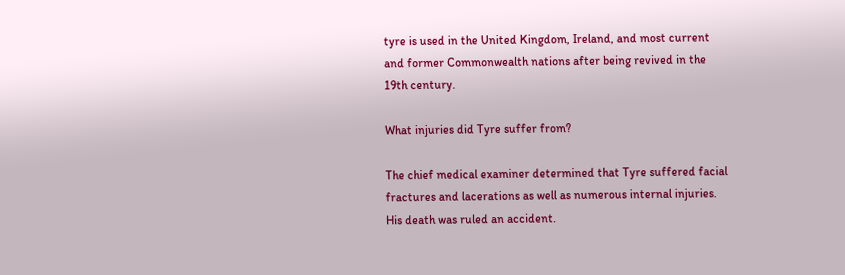tyre is used in the United Kingdom, Ireland, and most current and former Commonwealth nations after being revived in the 19th century.

What injuries did Tyre suffer from?

The chief medical examiner determined that Tyre suffered facial fractures and lacerations as well as numerous internal injuries. His death was ruled an accident.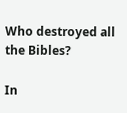Who destroyed all the Bibles?

In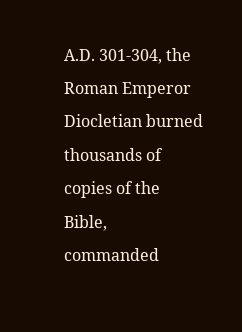A.D. 301-304, the Roman Emperor Diocletian burned thousands of copies of the Bible, commanded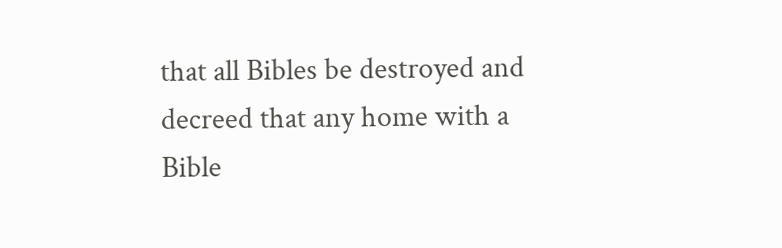that all Bibles be destroyed and decreed that any home with a Bible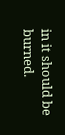in it should be burned.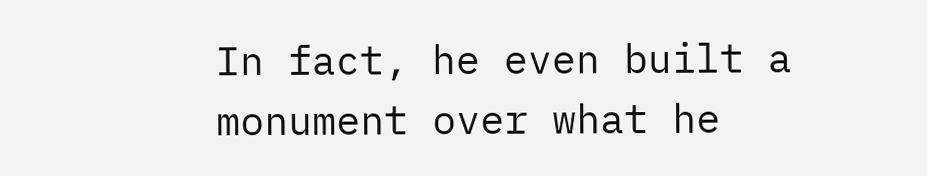In fact, he even built a monument over what he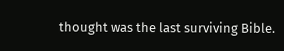thought was the last surviving Bible.